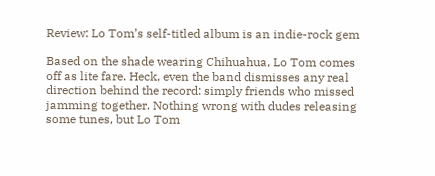Review: Lo Tom’s self-titled album is an indie-rock gem

Based on the shade wearing Chihuahua, Lo Tom comes off as lite fare. Heck, even the band dismisses any real direction behind the record: simply friends who missed jamming together. Nothing wrong with dudes releasing some tunes, but Lo Tom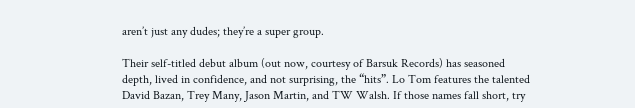aren’t just any dudes; they’re a super group.

Their self-titled debut album (out now, courtesy of Barsuk Records) has seasoned depth, lived in confidence, and not surprising, the “hits”. Lo Tom features the talented David Bazan, Trey Many, Jason Martin, and TW Walsh. If those names fall short, try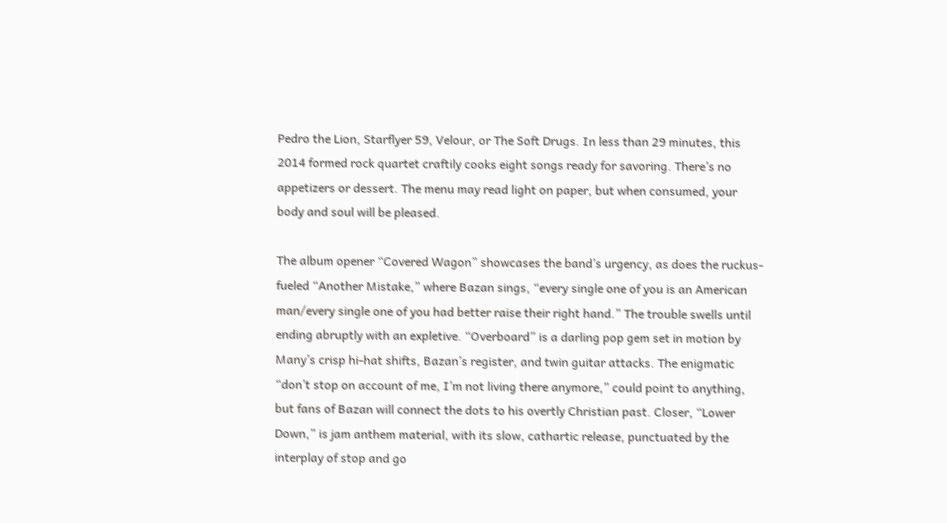Pedro the Lion, Starflyer 59, Velour, or The Soft Drugs. In less than 29 minutes, this 2014 formed rock quartet craftily cooks eight songs ready for savoring. There’s no appetizers or dessert. The menu may read light on paper, but when consumed, your body and soul will be pleased.

The album opener “Covered Wagon” showcases the band’s urgency, as does the ruckus-fueled “Another Mistake,” where Bazan sings, “every single one of you is an American man/every single one of you had better raise their right hand.” The trouble swells until ending abruptly with an expletive. “Overboard” is a darling pop gem set in motion by Many’s crisp hi-hat shifts, Bazan’s register, and twin guitar attacks. The enigmatic “don’t stop on account of me, I’m not living there anymore,” could point to anything, but fans of Bazan will connect the dots to his overtly Christian past. Closer, “Lower Down,” is jam anthem material, with its slow, cathartic release, punctuated by the interplay of stop and go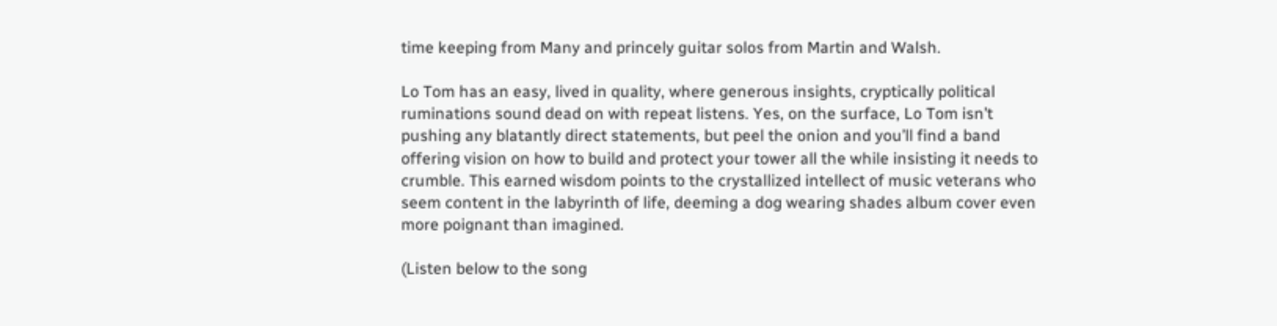time keeping from Many and princely guitar solos from Martin and Walsh.

Lo Tom has an easy, lived in quality, where generous insights, cryptically political ruminations sound dead on with repeat listens. Yes, on the surface, Lo Tom isn’t pushing any blatantly direct statements, but peel the onion and you’ll find a band offering vision on how to build and protect your tower all the while insisting it needs to crumble. This earned wisdom points to the crystallized intellect of music veterans who seem content in the labyrinth of life, deeming a dog wearing shades album cover even more poignant than imagined.

(Listen below to the song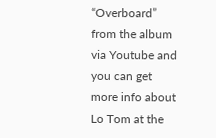“Overboard”  from the album via Youtube and you can get more info about Lo Tom at the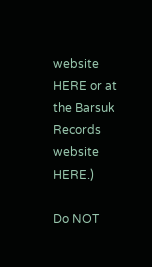website HERE or at the Barsuk Records website HERE.)

Do NOT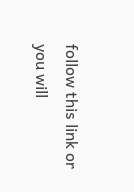follow this link or you will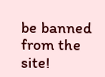be banned from the site!